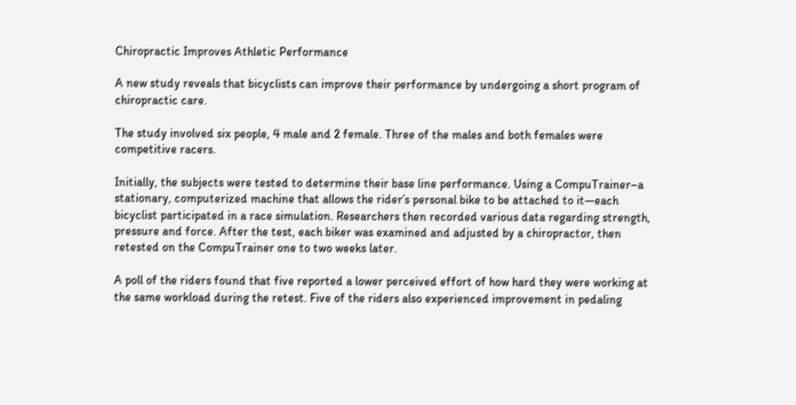Chiropractic Improves Athletic Performance

A new study reveals that bicyclists can improve their performance by undergoing a short program of chiropractic care.

The study involved six people, 4 male and 2 female. Three of the males and both females were competitive racers.

Initially, the subjects were tested to determine their base line performance. Using a CompuTrainer–a stationary, computerized machine that allows the rider’s personal bike to be attached to it—each bicyclist participated in a race simulation. Researchers then recorded various data regarding strength, pressure and force. After the test, each biker was examined and adjusted by a chiropractor, then retested on the CompuTrainer one to two weeks later.

A poll of the riders found that five reported a lower perceived effort of how hard they were working at the same workload during the retest. Five of the riders also experienced improvement in pedaling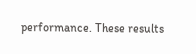performance. These results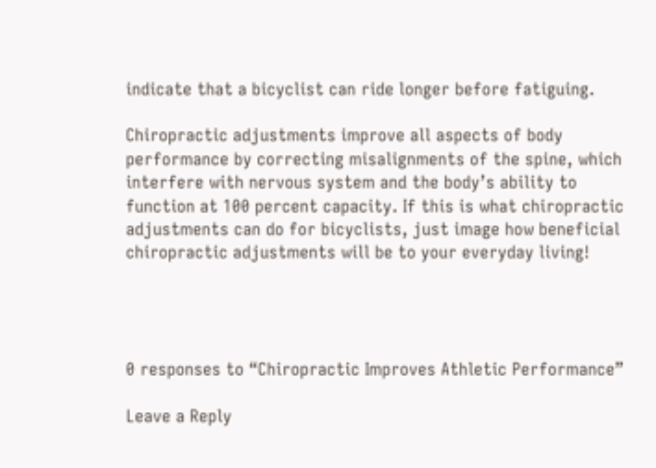indicate that a bicyclist can ride longer before fatiguing.

Chiropractic adjustments improve all aspects of body performance by correcting misalignments of the spine, which interfere with nervous system and the body’s ability to function at 100 percent capacity. If this is what chiropractic adjustments can do for bicyclists, just image how beneficial chiropractic adjustments will be to your everyday living!




0 responses to “Chiropractic Improves Athletic Performance”

Leave a Reply